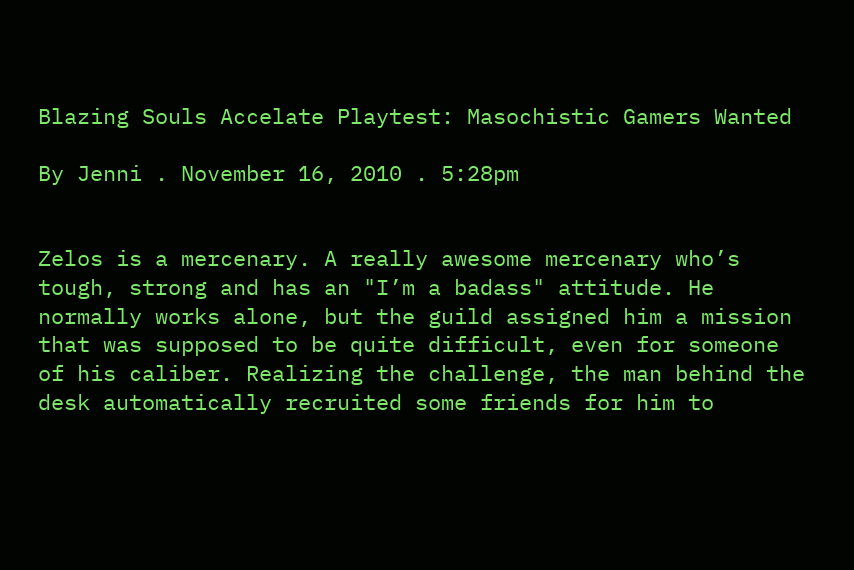Blazing Souls Accelate Playtest: Masochistic Gamers Wanted

By Jenni . November 16, 2010 . 5:28pm


Zelos is a mercenary. A really awesome mercenary who’s tough, strong and has an "I’m a badass" attitude. He normally works alone, but the guild assigned him a mission that was supposed to be quite difficult, even for someone of his caliber. Realizing the challenge, the man behind the desk automatically recruited some friends for him to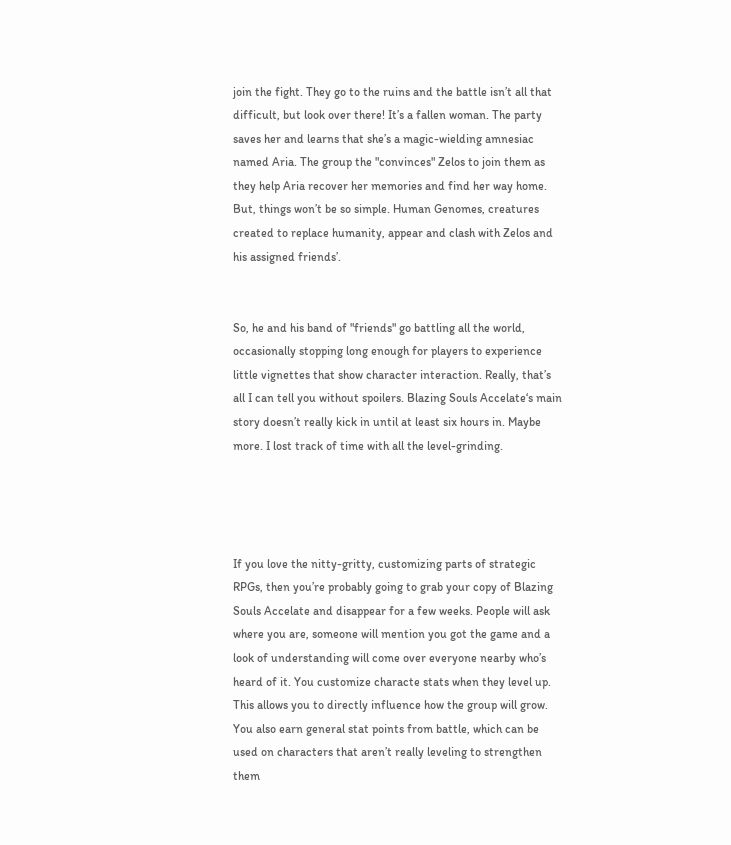join the fight. They go to the ruins and the battle isn’t all that difficult, but look over there! It’s a fallen woman. The party saves her and learns that she’s a magic-wielding amnesiac named Aria. The group the "convinces" Zelos to join them as they help Aria recover her memories and find her way home. But, things won’t be so simple. Human Genomes, creatures created to replace humanity, appear and clash with Zelos and his assigned friends’.


So, he and his band of "friends" go battling all the world, occasionally stopping long enough for players to experience little vignettes that show character interaction. Really, that’s all I can tell you without spoilers. Blazing Souls Accelate‘s main story doesn’t really kick in until at least six hours in. Maybe more. I lost track of time with all the level-grinding.




If you love the nitty-gritty, customizing parts of strategic RPGs, then you’re probably going to grab your copy of Blazing Souls Accelate and disappear for a few weeks. People will ask where you are, someone will mention you got the game and a look of understanding will come over everyone nearby who’s heard of it. You customize characte stats when they level up. This allows you to directly influence how the group will grow. You also earn general stat points from battle, which can be used on characters that aren’t really leveling to strengthen them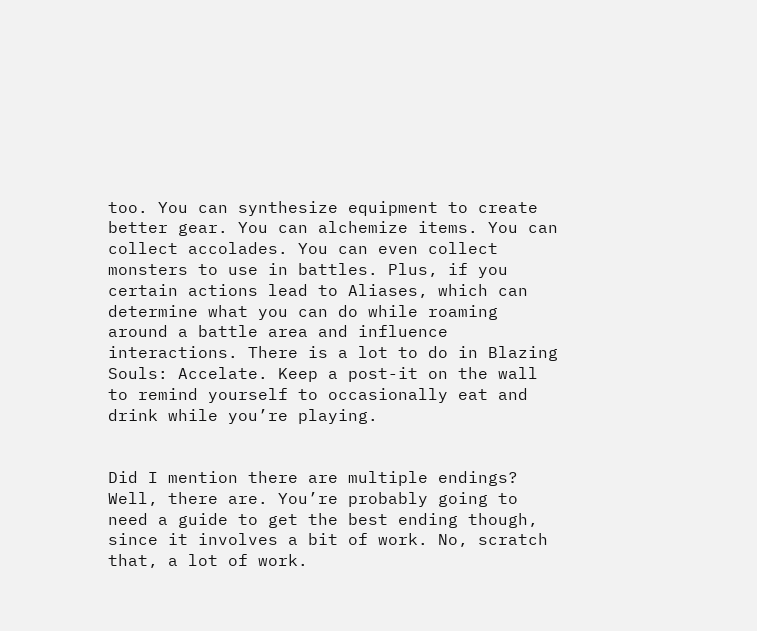too. You can synthesize equipment to create better gear. You can alchemize items. You can collect accolades. You can even collect monsters to use in battles. Plus, if you certain actions lead to Aliases, which can determine what you can do while roaming around a battle area and influence interactions. There is a lot to do in Blazing Souls: Accelate. Keep a post-it on the wall to remind yourself to occasionally eat and drink while you’re playing.


Did I mention there are multiple endings? Well, there are. You’re probably going to need a guide to get the best ending though, since it involves a bit of work. No, scratch that, a lot of work.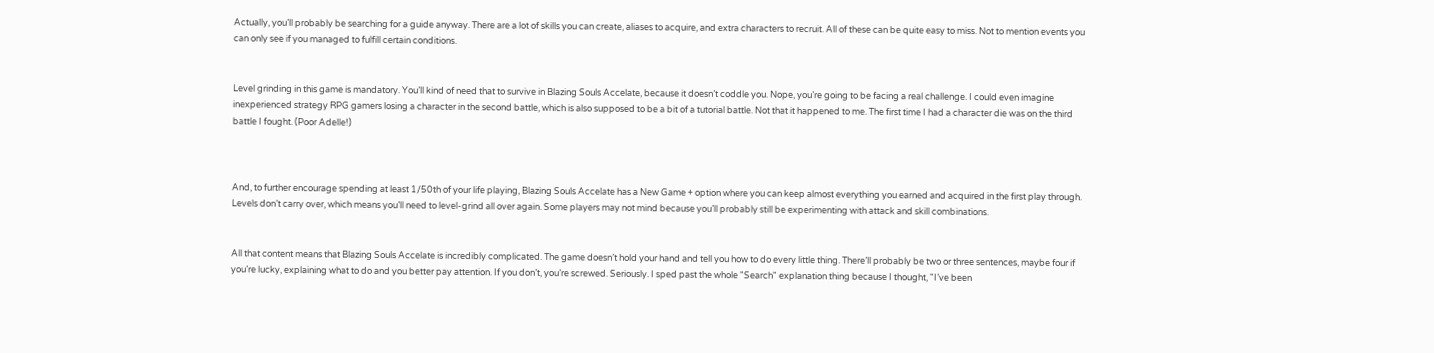Actually, you’ll probably be searching for a guide anyway. There are a lot of skills you can create, aliases to acquire, and extra characters to recruit. All of these can be quite easy to miss. Not to mention events you can only see if you managed to fulfill certain conditions.


Level grinding in this game is mandatory. You’ll kind of need that to survive in Blazing Souls Accelate, because it doesn’t coddle you. Nope, you’re going to be facing a real challenge. I could even imagine inexperienced strategy RPG gamers losing a character in the second battle, which is also supposed to be a bit of a tutorial battle. Not that it happened to me. The first time I had a character die was on the third battle I fought. (Poor Adelle!)



And, to further encourage spending at least 1/50th of your life playing, Blazing Souls Accelate has a New Game + option where you can keep almost everything you earned and acquired in the first play through. Levels don’t carry over, which means you’ll need to level-grind all over again. Some players may not mind because you’ll probably still be experimenting with attack and skill combinations.


All that content means that Blazing Souls Accelate is incredibly complicated. The game doesn’t hold your hand and tell you how to do every little thing. There’ll probably be two or three sentences, maybe four if you’re lucky, explaining what to do and you better pay attention. If you don’t, you’re screwed. Seriously. I sped past the whole "Search" explanation thing because I thought, "I’ve been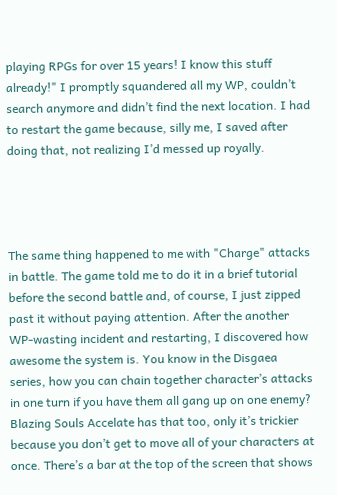playing RPGs for over 15 years! I know this stuff already!" I promptly squandered all my WP, couldn’t search anymore and didn’t find the next location. I had to restart the game because, silly me, I saved after doing that, not realizing I’d messed up royally.




The same thing happened to me with "Charge" attacks in battle. The game told me to do it in a brief tutorial before the second battle and, of course, I just zipped past it without paying attention. After the another WP-wasting incident and restarting, I discovered how awesome the system is. You know in the Disgaea series, how you can chain together character’s attacks in one turn if you have them all gang up on one enemy? Blazing Souls Accelate has that too, only it’s trickier because you don’t get to move all of your characters at once. There’s a bar at the top of the screen that shows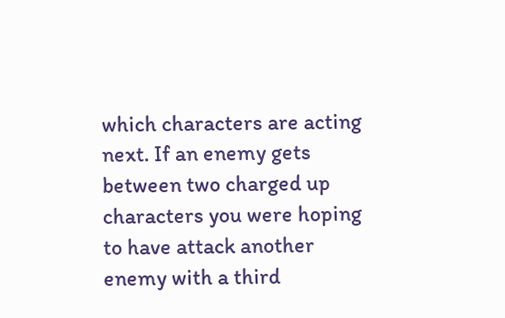which characters are acting next. If an enemy gets between two charged up characters you were hoping to have attack another enemy with a third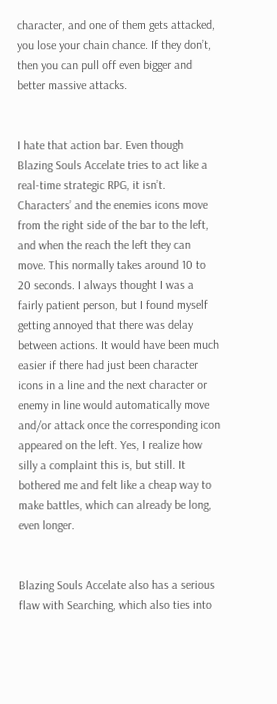character, and one of them gets attacked, you lose your chain chance. If they don’t, then you can pull off even bigger and better massive attacks.


I hate that action bar. Even though Blazing Souls Accelate tries to act like a real-time strategic RPG, it isn’t. Characters’ and the enemies icons move from the right side of the bar to the left, and when the reach the left they can move. This normally takes around 10 to 20 seconds. I always thought I was a fairly patient person, but I found myself getting annoyed that there was delay between actions. It would have been much easier if there had just been character icons in a line and the next character or enemy in line would automatically move and/or attack once the corresponding icon appeared on the left. Yes, I realize how silly a complaint this is, but still. It bothered me and felt like a cheap way to make battles, which can already be long, even longer.


Blazing Souls Accelate also has a serious flaw with Searching, which also ties into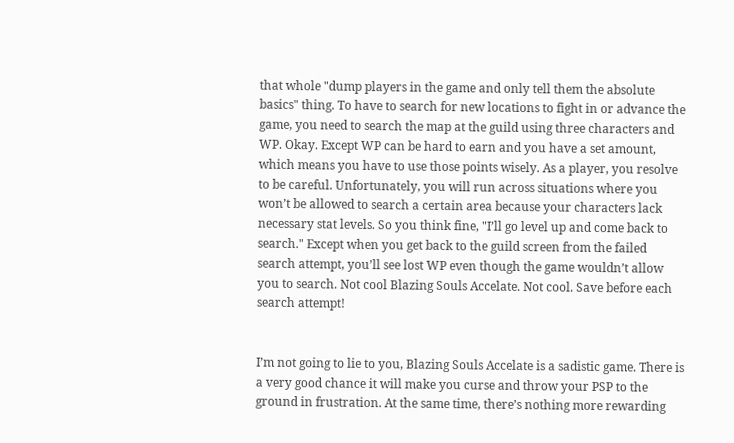that whole "dump players in the game and only tell them the absolute basics" thing. To have to search for new locations to fight in or advance the game, you need to search the map at the guild using three characters and WP. Okay. Except WP can be hard to earn and you have a set amount, which means you have to use those points wisely. As a player, you resolve to be careful. Unfortunately, you will run across situations where you won’t be allowed to search a certain area because your characters lack necessary stat levels. So you think fine, "I’ll go level up and come back to search." Except when you get back to the guild screen from the failed search attempt, you’ll see lost WP even though the game wouldn’t allow you to search. Not cool Blazing Souls Accelate. Not cool. Save before each search attempt!


I’m not going to lie to you, Blazing Souls Accelate is a sadistic game. There is a very good chance it will make you curse and throw your PSP to the ground in frustration. At the same time, there’s nothing more rewarding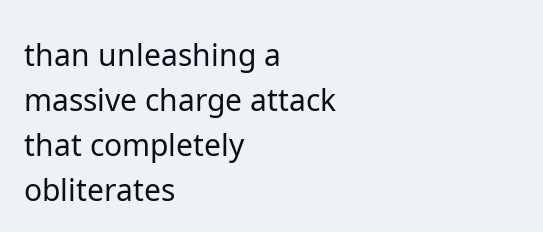than unleashing a massive charge attack that completely obliterates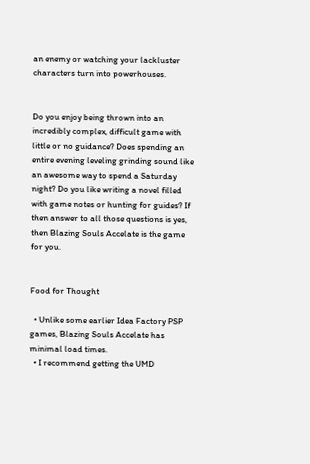an enemy or watching your lackluster characters turn into powerhouses.


Do you enjoy being thrown into an incredibly complex, difficult game with little or no guidance? Does spending an entire evening leveling grinding sound like an awesome way to spend a Saturday night? Do you like writing a novel filled with game notes or hunting for guides? If then answer to all those questions is yes, then Blazing Souls Accelate is the game for you.


Food for Thought

  • Unlike some earlier Idea Factory PSP games, Blazing Souls Accelate has minimal load times.
  • I recommend getting the UMD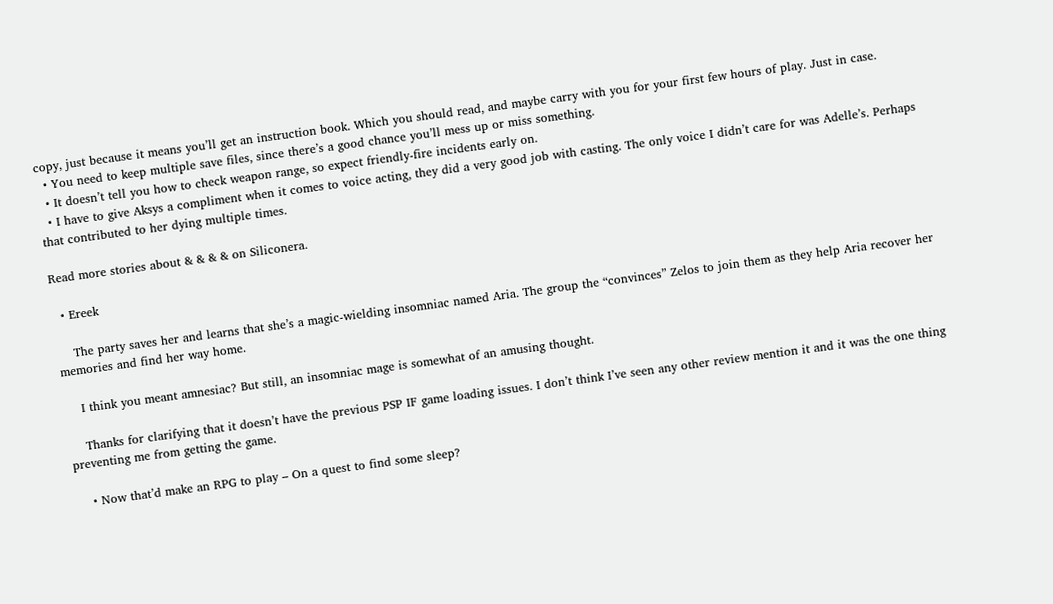copy, just because it means you’ll get an instruction book. Which you should read, and maybe carry with you for your first few hours of play. Just in case.
  • You need to keep multiple save files, since there’s a good chance you’ll mess up or miss something.
  • It doesn’t tell you how to check weapon range, so expect friendly-fire incidents early on.
  • I have to give Aksys a compliment when it comes to voice acting, they did a very good job with casting. The only voice I didn’t care for was Adelle’s. Perhaps that contributed to her dying multiple times.

Read more stories about & & & & on Siliconera.

  • Ereek

    The party saves her and learns that she’s a magic-wielding insomniac named Aria. The group the “convinces” Zelos to join them as they help Aria recover her memories and find her way home.

    I think you meant amnesiac? But still, an insomniac mage is somewhat of an amusing thought.

    Thanks for clarifying that it doesn’t have the previous PSP IF game loading issues. I don’t think I’ve seen any other review mention it and it was the one thing preventing me from getting the game.

    • Now that’d make an RPG to play – On a quest to find some sleep?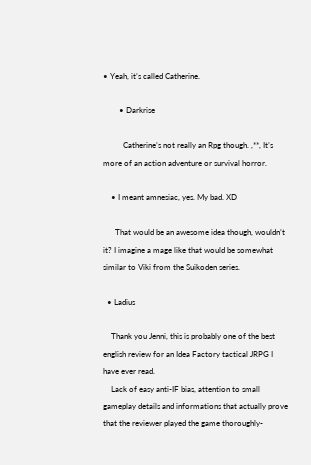• Yeah, it’s called Catherine.

        • Darkrise

          Catherine’s not really an Rpg though. ,**, It’s more of an action adventure or survival horror.

    • I meant amnesiac, yes. My bad. XD

      That would be an awesome idea though, wouldn’t it? I imagine a mage like that would be somewhat similar to Viki from the Suikoden series.

  • Ladius

    Thank you Jenni, this is probably one of the best english review for an Idea Factory tactical JRPG I have ever read.
    Lack of easy anti-IF bias, attention to small gameplay details and informations that actually prove that the reviewer played the game thoroughly-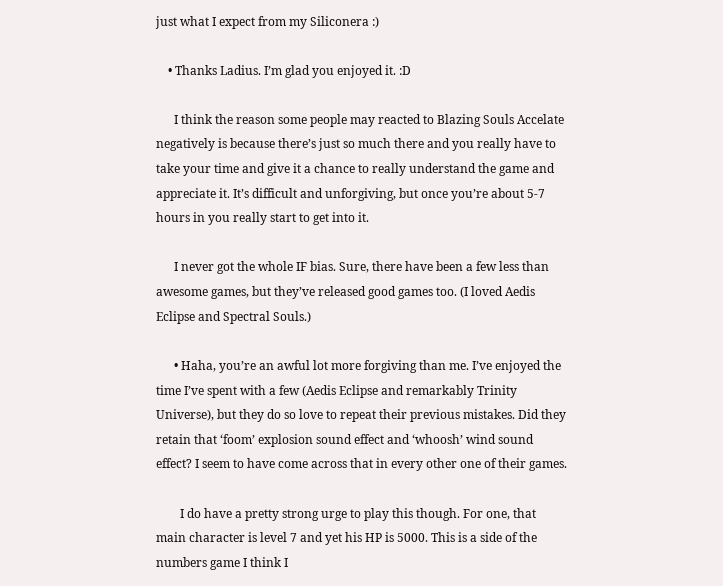just what I expect from my Siliconera :)

    • Thanks Ladius. I’m glad you enjoyed it. :D

      I think the reason some people may reacted to Blazing Souls Accelate negatively is because there’s just so much there and you really have to take your time and give it a chance to really understand the game and appreciate it. It’s difficult and unforgiving, but once you’re about 5-7 hours in you really start to get into it.

      I never got the whole IF bias. Sure, there have been a few less than awesome games, but they’ve released good games too. (I loved Aedis Eclipse and Spectral Souls.)

      • Haha, you’re an awful lot more forgiving than me. I’ve enjoyed the time I’ve spent with a few (Aedis Eclipse and remarkably Trinity Universe), but they do so love to repeat their previous mistakes. Did they retain that ‘foom’ explosion sound effect and ‘whoosh’ wind sound effect? I seem to have come across that in every other one of their games.

        I do have a pretty strong urge to play this though. For one, that main character is level 7 and yet his HP is 5000. This is a side of the numbers game I think I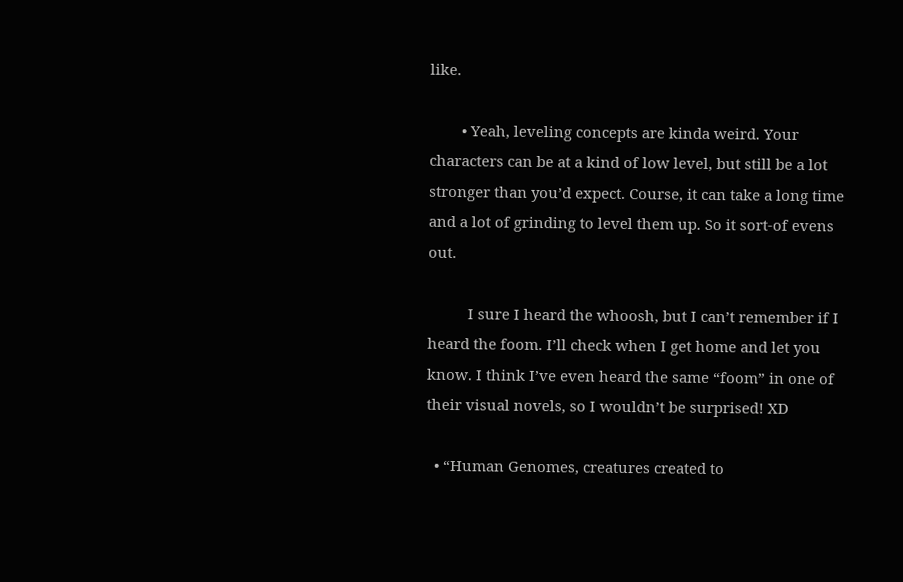like.

        • Yeah, leveling concepts are kinda weird. Your characters can be at a kind of low level, but still be a lot stronger than you’d expect. Course, it can take a long time and a lot of grinding to level them up. So it sort-of evens out.

          I sure I heard the whoosh, but I can’t remember if I heard the foom. I’ll check when I get home and let you know. I think I’ve even heard the same “foom” in one of their visual novels, so I wouldn’t be surprised! XD

  • “Human Genomes, creatures created to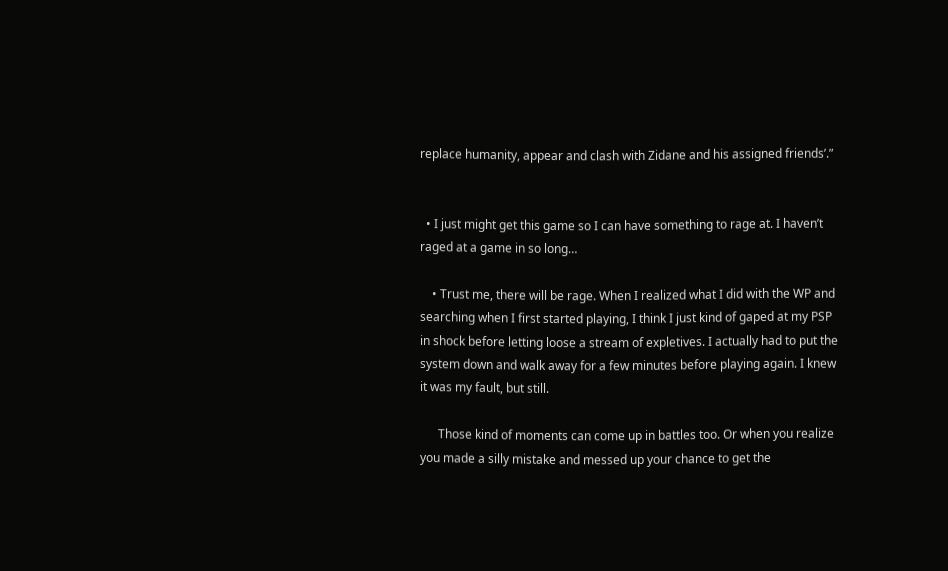replace humanity, appear and clash with Zidane and his assigned friends’.”


  • I just might get this game so I can have something to rage at. I haven’t raged at a game in so long…

    • Trust me, there will be rage. When I realized what I did with the WP and searching when I first started playing, I think I just kind of gaped at my PSP in shock before letting loose a stream of expletives. I actually had to put the system down and walk away for a few minutes before playing again. I knew it was my fault, but still.

      Those kind of moments can come up in battles too. Or when you realize you made a silly mistake and messed up your chance to get the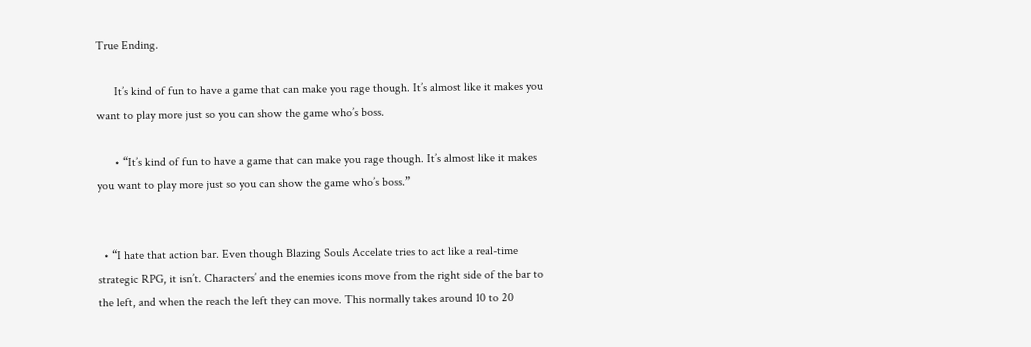True Ending.

      It’s kind of fun to have a game that can make you rage though. It’s almost like it makes you want to play more just so you can show the game who’s boss.

      • “It’s kind of fun to have a game that can make you rage though. It’s almost like it makes you want to play more just so you can show the game who’s boss.”


  • “I hate that action bar. Even though Blazing Souls Accelate tries to act like a real-time strategic RPG, it isn’t. Characters’ and the enemies icons move from the right side of the bar to the left, and when the reach the left they can move. This normally takes around 10 to 20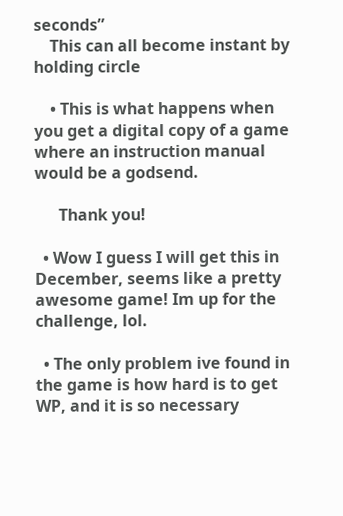seconds”
    This can all become instant by holding circle

    • This is what happens when you get a digital copy of a game where an instruction manual would be a godsend.

      Thank you!

  • Wow I guess I will get this in December, seems like a pretty awesome game! Im up for the challenge, lol.

  • The only problem ive found in the game is how hard is to get WP, and it is so necessary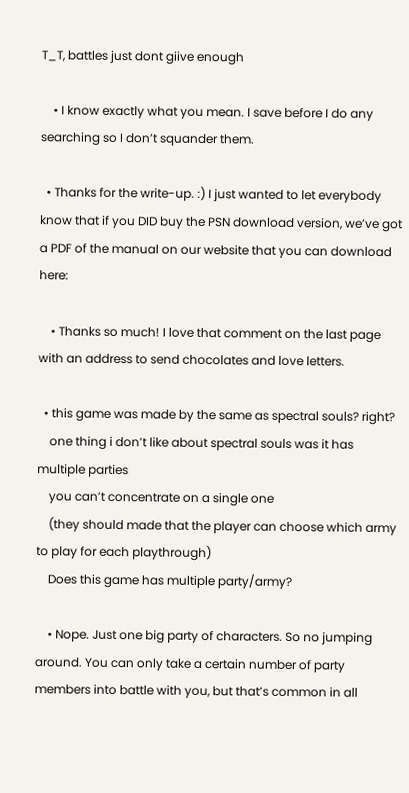T_T, battles just dont giive enough

    • I know exactly what you mean. I save before I do any searching so I don’t squander them.

  • Thanks for the write-up. :) I just wanted to let everybody know that if you DID buy the PSN download version, we’ve got a PDF of the manual on our website that you can download here:

    • Thanks so much! I love that comment on the last page with an address to send chocolates and love letters.

  • this game was made by the same as spectral souls? right?
    one thing i don’t like about spectral souls was it has multiple parties
    you can’t concentrate on a single one
    (they should made that the player can choose which army to play for each playthrough)
    Does this game has multiple party/army?

    • Nope. Just one big party of characters. So no jumping around. You can only take a certain number of party members into battle with you, but that’s common in all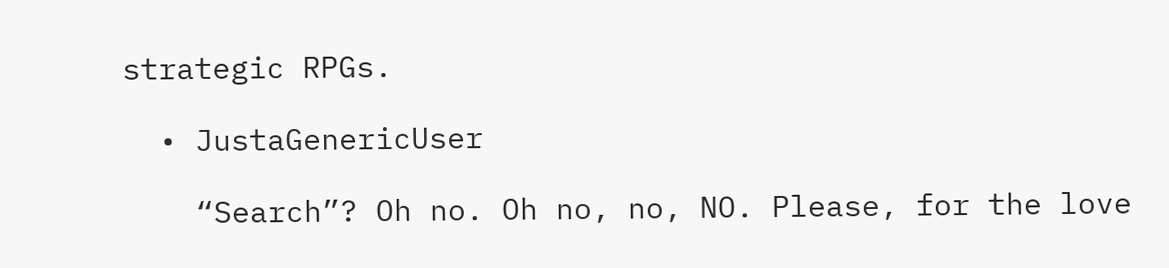strategic RPGs.

  • JustaGenericUser

    “Search”? Oh no. Oh no, no, NO. Please, for the love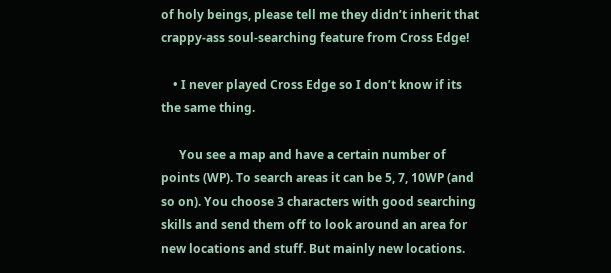of holy beings, please tell me they didn’t inherit that crappy-ass soul-searching feature from Cross Edge!

    • I never played Cross Edge so I don’t know if its the same thing.

      You see a map and have a certain number of points (WP). To search areas it can be 5, 7, 10WP (and so on). You choose 3 characters with good searching skills and send them off to look around an area for new locations and stuff. But mainly new locations.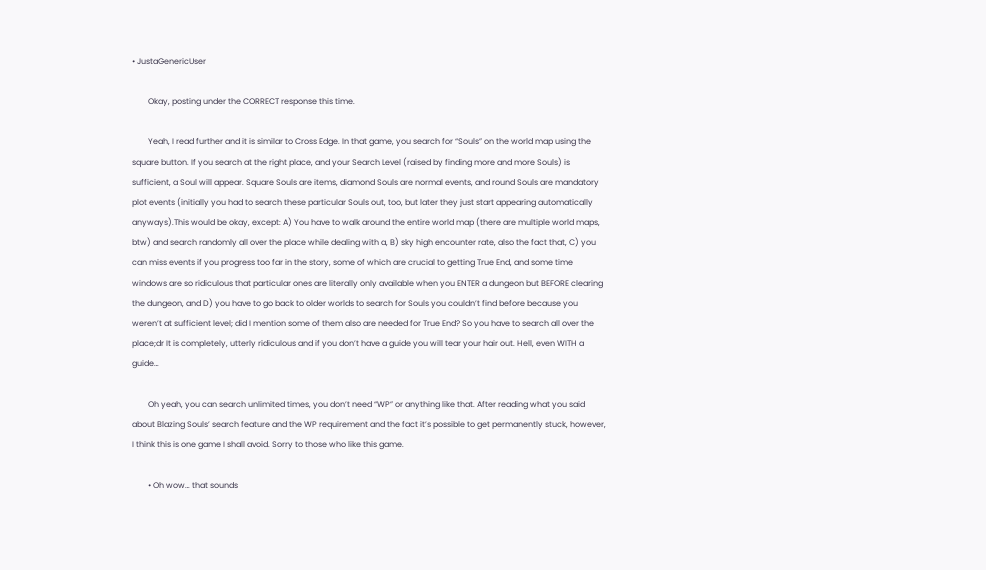• JustaGenericUser

        Okay, posting under the CORRECT response this time.

        Yeah, I read further and it is similar to Cross Edge. In that game, you search for “Souls” on the world map using the square button. If you search at the right place, and your Search Level (raised by finding more and more Souls) is sufficient, a Soul will appear. Square Souls are items, diamond Souls are normal events, and round Souls are mandatory plot events (initially you had to search these particular Souls out, too, but later they just start appearing automatically anyways).This would be okay, except: A) You have to walk around the entire world map (there are multiple world maps, btw) and search randomly all over the place while dealing with a, B) sky high encounter rate, also the fact that, C) you can miss events if you progress too far in the story, some of which are crucial to getting True End, and some time windows are so ridiculous that particular ones are literally only available when you ENTER a dungeon but BEFORE clearing the dungeon, and D) you have to go back to older worlds to search for Souls you couldn’t find before because you weren’t at sufficient level; did I mention some of them also are needed for True End? So you have to search all over the place;dr It is completely, utterly ridiculous and if you don’t have a guide you will tear your hair out. Hell, even WITH a guide…

        Oh yeah, you can search unlimited times, you don’t need “WP” or anything like that. After reading what you said about Blazing Souls’ search feature and the WP requirement and the fact it’s possible to get permanently stuck, however, I think this is one game I shall avoid. Sorry to those who like this game.

        • Oh wow… that sounds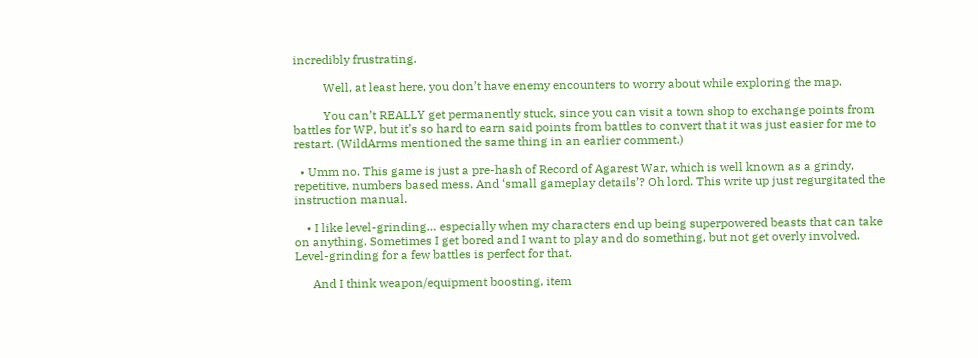incredibly frustrating.

          Well, at least here, you don’t have enemy encounters to worry about while exploring the map.

          You can’t REALLY get permanently stuck, since you can visit a town shop to exchange points from battles for WP, but it’s so hard to earn said points from battles to convert that it was just easier for me to restart. (WildArms mentioned the same thing in an earlier comment.)

  • Umm no. This game is just a pre-hash of Record of Agarest War, which is well known as a grindy, repetitive, numbers based mess. And ‘small gameplay details’? Oh lord. This write up just regurgitated the instruction manual.

    • I like level-grinding… especially when my characters end up being superpowered beasts that can take on anything. Sometimes I get bored and I want to play and do something, but not get overly involved. Level-grinding for a few battles is perfect for that.

      And I think weapon/equipment boosting, item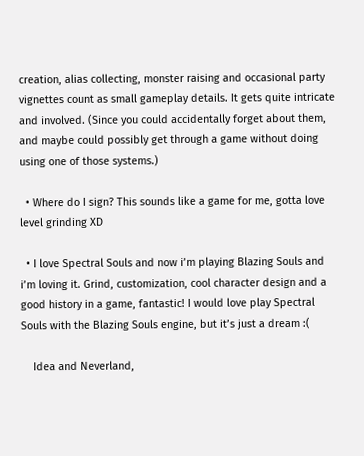creation, alias collecting, monster raising and occasional party vignettes count as small gameplay details. It gets quite intricate and involved. (Since you could accidentally forget about them, and maybe could possibly get through a game without doing using one of those systems.)

  • Where do I sign? This sounds like a game for me, gotta love level grinding XD

  • I love Spectral Souls and now i’m playing Blazing Souls and i’m loving it. Grind, customization, cool character design and a good history in a game, fantastic! I would love play Spectral Souls with the Blazing Souls engine, but it’s just a dream :(

    Idea and Neverland,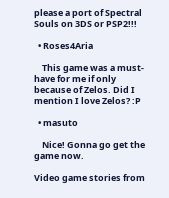please a port of Spectral Souls on 3DS or PSP2!!!

  • Roses4Aria

    This game was a must-have for me if only because of Zelos. Did I mention I love Zelos? :P

  • masuto

    Nice! Gonna go get the game now.

Video game stories from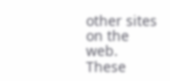other sites on the web. These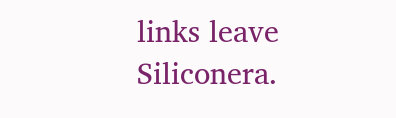links leave Siliconera.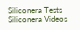Siliconera Tests
Siliconera Videos